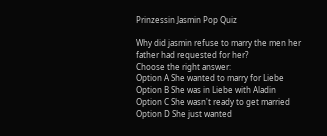Prinzessin Jasmin Pop Quiz

Why did jasmin refuse to marry the men her father had requested for her?
Choose the right answer:
Option A She wanted to marry for Liebe
Option B She was in Liebe with Aladin
Option C She wasn't ready to get married
Option D She just wanted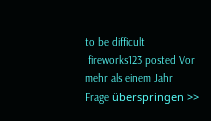to be difficult
 fireworks123 posted Vor mehr als einem Jahr
Frage überspringen >>